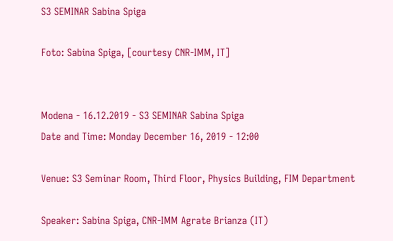S3 SEMINAR Sabina Spiga

Foto: Sabina Spiga, [courtesy CNR-IMM, IT]


Modena - 16.12.2019 - S3 SEMINAR Sabina Spiga
Date and Time: Monday December 16, 2019 - 12:00

Venue: S3 Seminar Room, Third Floor, Physics Building, FIM Department

Speaker: Sabina Spiga, CNR-IMM Agrate Brianza (IT)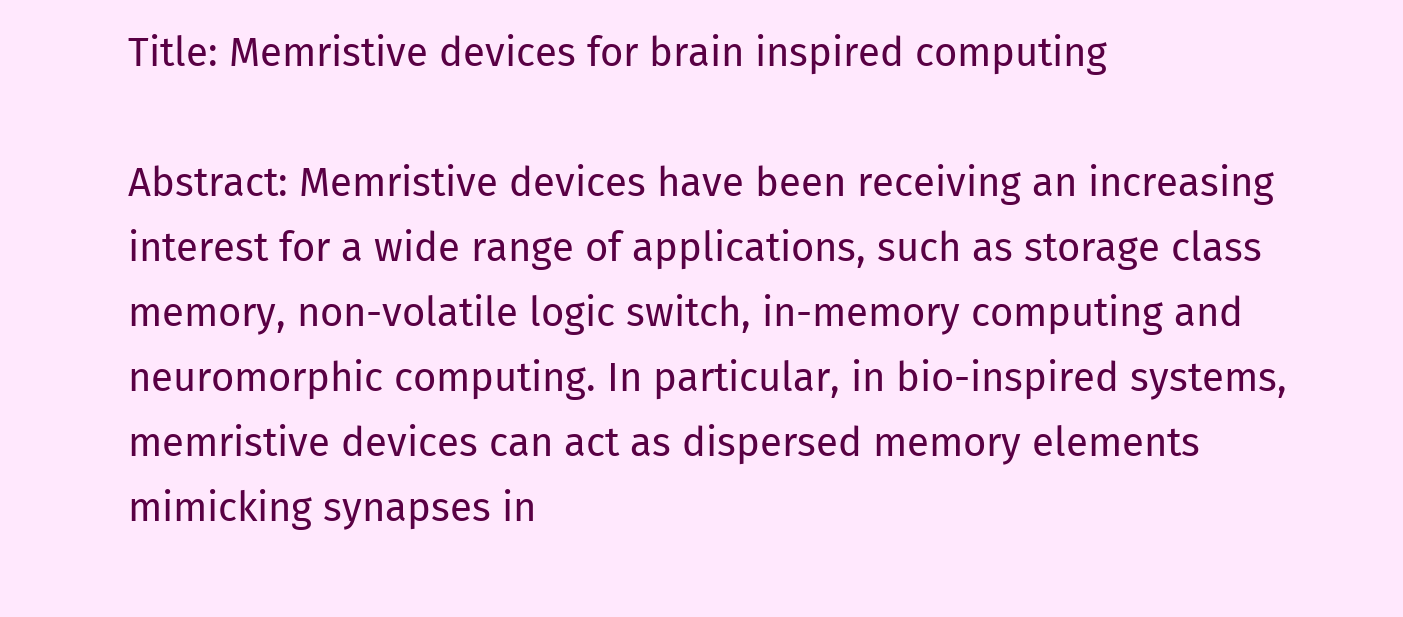Title: Memristive devices for brain inspired computing

Abstract: Memristive devices have been receiving an increasing interest for a wide range of applications, such as storage class memory, non-volatile logic switch, in-memory computing and neuromorphic computing. In particular, in bio-inspired systems, memristive devices can act as dispersed memory elements mimicking synapses in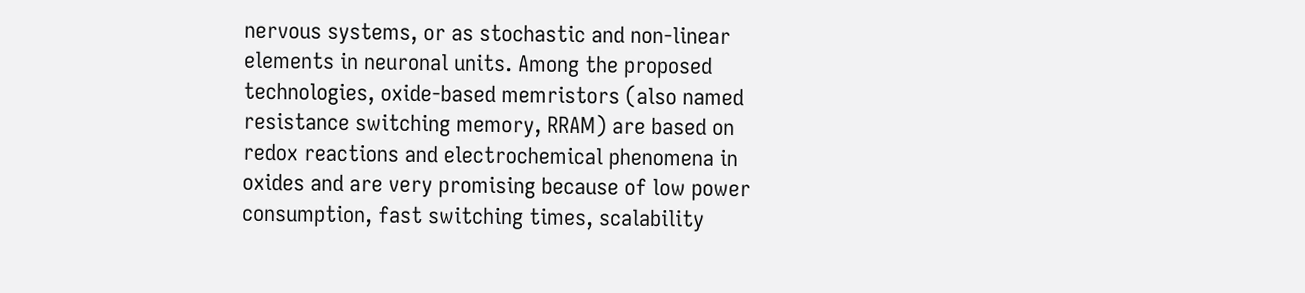nervous systems, or as stochastic and non-linear elements in neuronal units. Among the proposed technologies, oxide-based memristors (also named resistance switching memory, RRAM) are based on redox reactions and electrochemical phenomena in oxides and are very promising because of low power consumption, fast switching times, scalability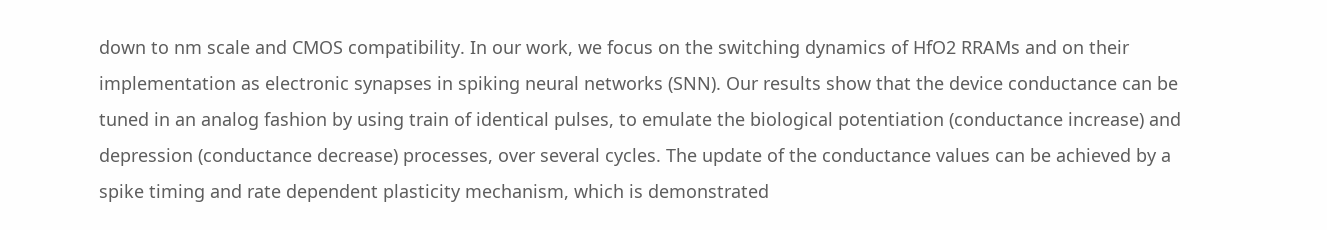down to nm scale and CMOS compatibility. In our work, we focus on the switching dynamics of HfO2 RRAMs and on their implementation as electronic synapses in spiking neural networks (SNN). Our results show that the device conductance can be tuned in an analog fashion by using train of identical pulses, to emulate the biological potentiation (conductance increase) and depression (conductance decrease) processes, over several cycles. The update of the conductance values can be achieved by a spike timing and rate dependent plasticity mechanism, which is demonstrated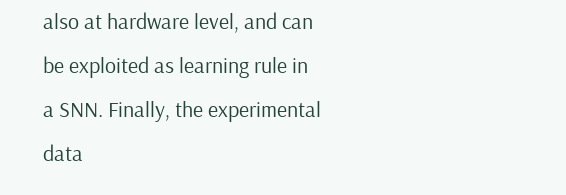also at hardware level, and can be exploited as learning rule in a SNN. Finally, the experimental data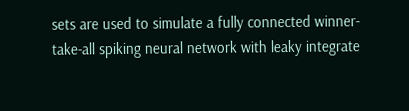sets are used to simulate a fully connected winner-take-all spiking neural network with leaky integrate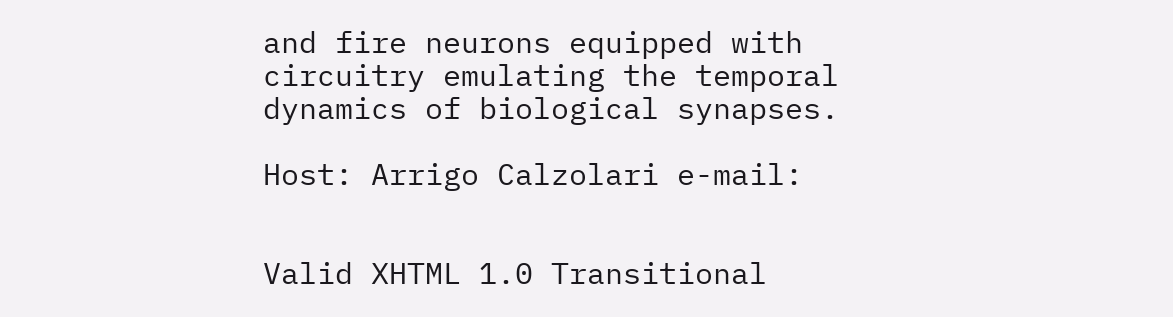and fire neurons equipped with circuitry emulating the temporal dynamics of biological synapses.

Host: Arrigo Calzolari e-mail:


Valid XHTML 1.0 Transitional